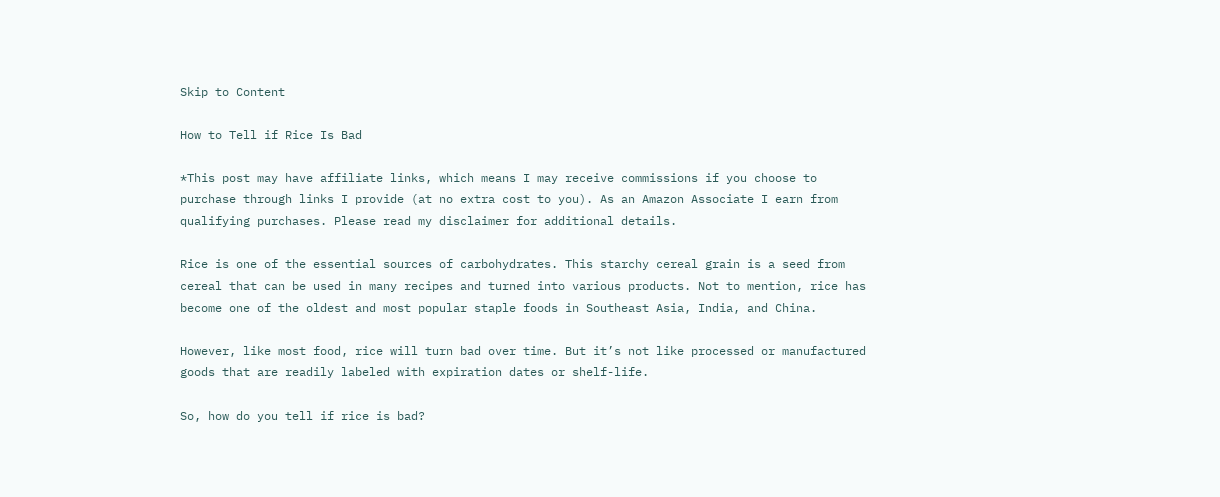Skip to Content

How to Tell if Rice Is Bad

*This post may have affiliate links, which means I may receive commissions if you choose to purchase through links I provide (at no extra cost to you). As an Amazon Associate I earn from qualifying purchases. Please read my disclaimer for additional details.

Rice is one of the essential sources of carbohydrates. This starchy cereal grain is a seed from cereal that can be used in many recipes and turned into various products. Not to mention, rice has become one of the oldest and most popular staple foods in Southeast Asia, India, and China.

However, like most food, rice will turn bad over time. But it’s not like processed or manufactured goods that are readily labeled with expiration dates or shelf-life.

So, how do you tell if rice is bad?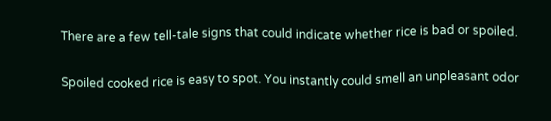There are a few tell-tale signs that could indicate whether rice is bad or spoiled.

Spoiled cooked rice is easy to spot. You instantly could smell an unpleasant odor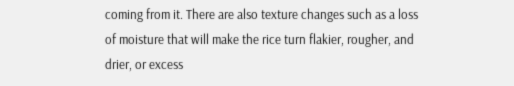coming from it. There are also texture changes such as a loss of moisture that will make the rice turn flakier, rougher, and drier, or excess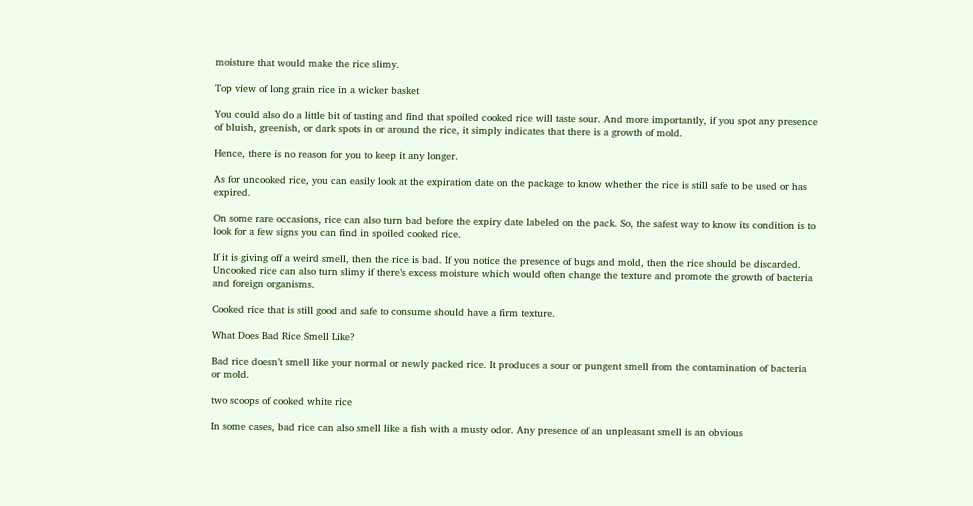moisture that would make the rice slimy.

Top view of long grain rice in a wicker basket

You could also do a little bit of tasting and find that spoiled cooked rice will taste sour. And more importantly, if you spot any presence of bluish, greenish, or dark spots in or around the rice, it simply indicates that there is a growth of mold.

Hence, there is no reason for you to keep it any longer.

As for uncooked rice, you can easily look at the expiration date on the package to know whether the rice is still safe to be used or has expired.

On some rare occasions, rice can also turn bad before the expiry date labeled on the pack. So, the safest way to know its condition is to look for a few signs you can find in spoiled cooked rice.

If it is giving off a weird smell, then the rice is bad. If you notice the presence of bugs and mold, then the rice should be discarded. Uncooked rice can also turn slimy if there’s excess moisture which would often change the texture and promote the growth of bacteria and foreign organisms.

Cooked rice that is still good and safe to consume should have a firm texture.

What Does Bad Rice Smell Like?

Bad rice doesn’t smell like your normal or newly packed rice. It produces a sour or pungent smell from the contamination of bacteria or mold.

two scoops of cooked white rice

In some cases, bad rice can also smell like a fish with a musty odor. Any presence of an unpleasant smell is an obvious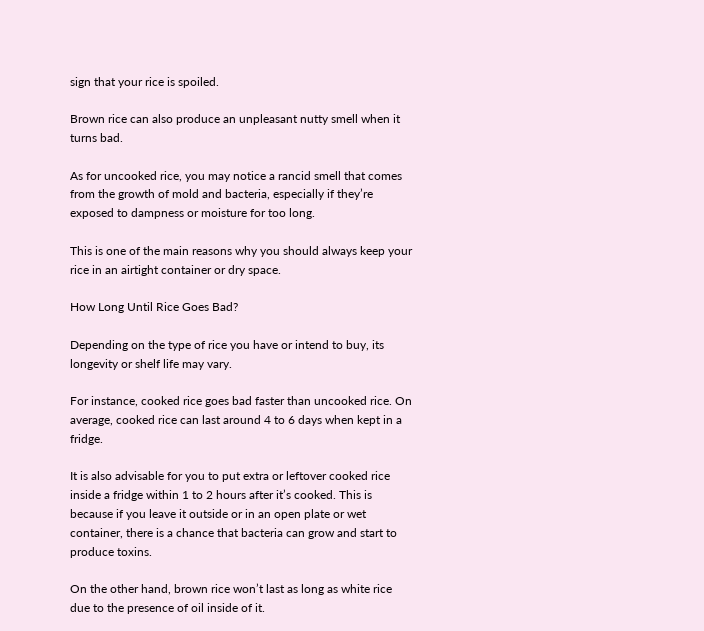sign that your rice is spoiled.

Brown rice can also produce an unpleasant nutty smell when it turns bad.

As for uncooked rice, you may notice a rancid smell that comes from the growth of mold and bacteria, especially if they’re exposed to dampness or moisture for too long.

This is one of the main reasons why you should always keep your rice in an airtight container or dry space.

How Long Until Rice Goes Bad?

Depending on the type of rice you have or intend to buy, its longevity or shelf life may vary.

For instance, cooked rice goes bad faster than uncooked rice. On average, cooked rice can last around 4 to 6 days when kept in a fridge.

It is also advisable for you to put extra or leftover cooked rice inside a fridge within 1 to 2 hours after it’s cooked. This is because if you leave it outside or in an open plate or wet container, there is a chance that bacteria can grow and start to produce toxins.

On the other hand, brown rice won’t last as long as white rice due to the presence of oil inside of it.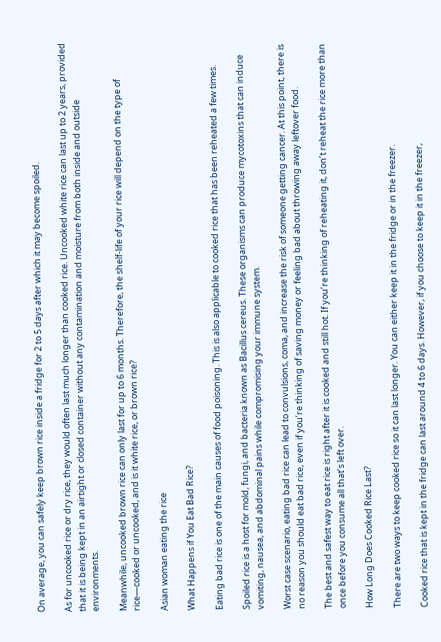On average, you can safely keep brown rice inside a fridge for 2 to 5 days after which it may become spoiled.

As for uncooked rice or dry rice, they would often last much longer than cooked rice. Uncooked white rice can last up to 2 years, provided that it is being kept in an airtight or closed container without any contamination and moisture from both inside and outside environments.

Meanwhile, uncooked brown rice can only last for up to 6 months. Therefore, the shelf-life of your rice will depend on the type of rice—cooked or uncooked, and is it white rice, or brown rice?

Asian woman eating the rice

What Happens if You Eat Bad Rice?

Eating bad rice is one of the main causes of food poisoning. This is also applicable to cooked rice that has been reheated a few times.

Spoiled rice is a host for mold, fungi, and bacteria known as Bacillus cereus. These organisms can produce mycotoxins that can induce vomiting, nausea, and abdominal pains while compromising your immune system.

Worst case scenario, eating bad rice can lead to convulsions, coma, and increase the risk of someone getting cancer. At this point, there is no reason you should eat bad rice, even if you’re thinking of saving money or feeling bad about throwing away leftover food.

The best and safest way to eat rice is right after it is cooked and still hot. If you’re thinking of reheating it, don’t reheat the rice more than once before you consume all that’s left over.

How Long Does Cooked Rice Last?

There are two ways to keep cooked rice so it can last longer. You can either keep it in the fridge or in the freezer.

Cooked rice that is kept in the fridge can last around 4 to 6 days. However, if you choose to keep it in the freezer,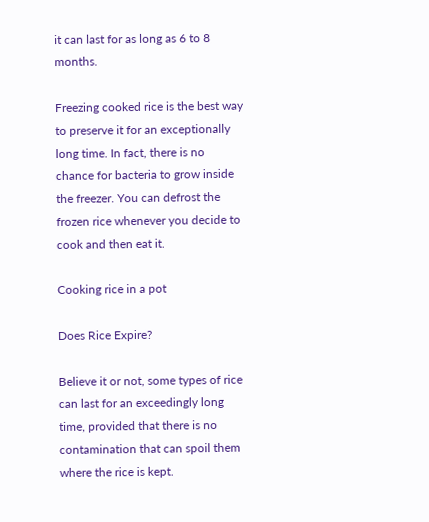it can last for as long as 6 to 8 months.

Freezing cooked rice is the best way to preserve it for an exceptionally long time. In fact, there is no chance for bacteria to grow inside the freezer. You can defrost the frozen rice whenever you decide to cook and then eat it.

Cooking rice in a pot

Does Rice Expire?

Believe it or not, some types of rice can last for an exceedingly long time, provided that there is no contamination that can spoil them where the rice is kept.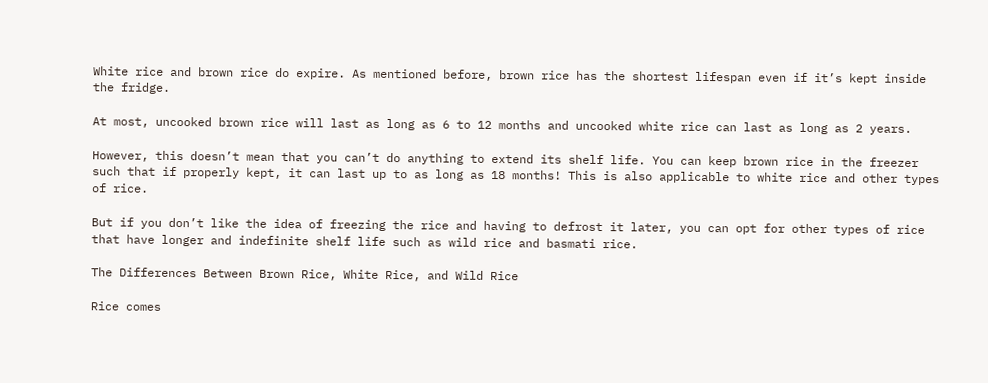White rice and brown rice do expire. As mentioned before, brown rice has the shortest lifespan even if it’s kept inside the fridge.

At most, uncooked brown rice will last as long as 6 to 12 months and uncooked white rice can last as long as 2 years.

However, this doesn’t mean that you can’t do anything to extend its shelf life. You can keep brown rice in the freezer such that if properly kept, it can last up to as long as 18 months! This is also applicable to white rice and other types of rice.

But if you don’t like the idea of freezing the rice and having to defrost it later, you can opt for other types of rice that have longer and indefinite shelf life such as wild rice and basmati rice.

The Differences Between Brown Rice, White Rice, and Wild Rice

Rice comes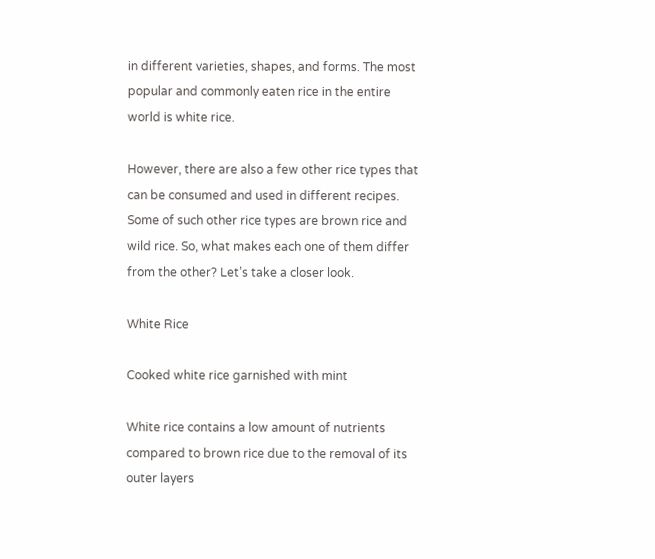in different varieties, shapes, and forms. The most popular and commonly eaten rice in the entire world is white rice.

However, there are also a few other rice types that can be consumed and used in different recipes. Some of such other rice types are brown rice and wild rice. So, what makes each one of them differ from the other? Let’s take a closer look.

White Rice

Cooked white rice garnished with mint

White rice contains a low amount of nutrients compared to brown rice due to the removal of its outer layers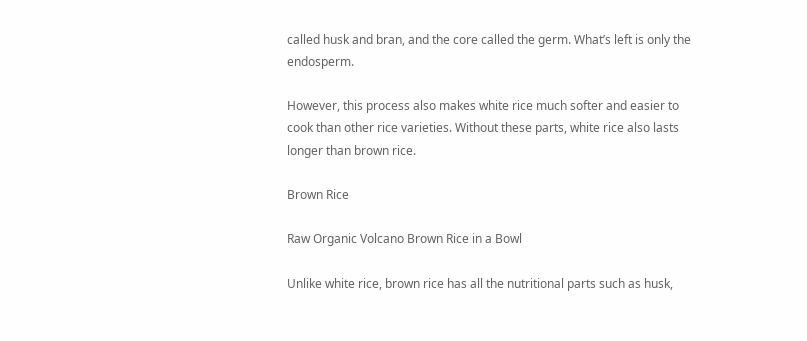called husk and bran, and the core called the germ. What’s left is only the endosperm.

However, this process also makes white rice much softer and easier to cook than other rice varieties. Without these parts, white rice also lasts longer than brown rice.

Brown Rice

Raw Organic Volcano Brown Rice in a Bowl

Unlike white rice, brown rice has all the nutritional parts such as husk,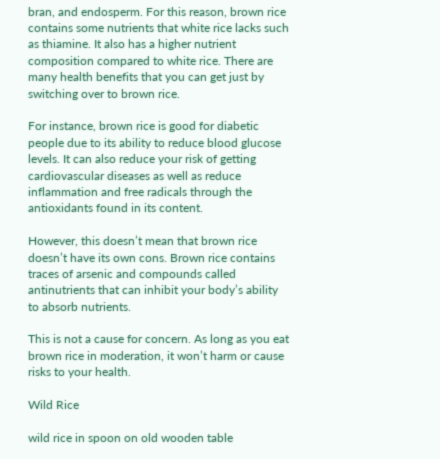bran, and endosperm. For this reason, brown rice contains some nutrients that white rice lacks such as thiamine. It also has a higher nutrient composition compared to white rice. There are many health benefits that you can get just by switching over to brown rice.

For instance, brown rice is good for diabetic people due to its ability to reduce blood glucose levels. It can also reduce your risk of getting cardiovascular diseases as well as reduce inflammation and free radicals through the antioxidants found in its content.

However, this doesn’t mean that brown rice doesn’t have its own cons. Brown rice contains traces of arsenic and compounds called antinutrients that can inhibit your body’s ability to absorb nutrients.

This is not a cause for concern. As long as you eat brown rice in moderation, it won’t harm or cause risks to your health.

Wild Rice

wild rice in spoon on old wooden table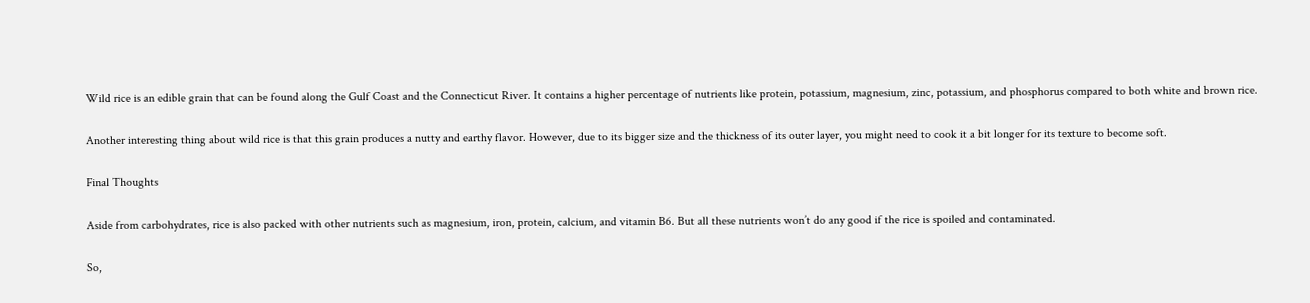Wild rice is an edible grain that can be found along the Gulf Coast and the Connecticut River. It contains a higher percentage of nutrients like protein, potassium, magnesium, zinc, potassium, and phosphorus compared to both white and brown rice.

Another interesting thing about wild rice is that this grain produces a nutty and earthy flavor. However, due to its bigger size and the thickness of its outer layer, you might need to cook it a bit longer for its texture to become soft.

Final Thoughts

Aside from carbohydrates, rice is also packed with other nutrients such as magnesium, iron, protein, calcium, and vitamin B6. But all these nutrients won’t do any good if the rice is spoiled and contaminated.

So,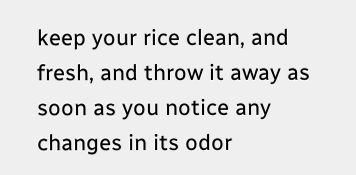keep your rice clean, and fresh, and throw it away as soon as you notice any changes in its odor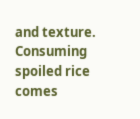and texture. Consuming spoiled rice comes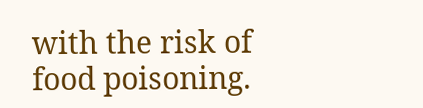with the risk of food poisoning.